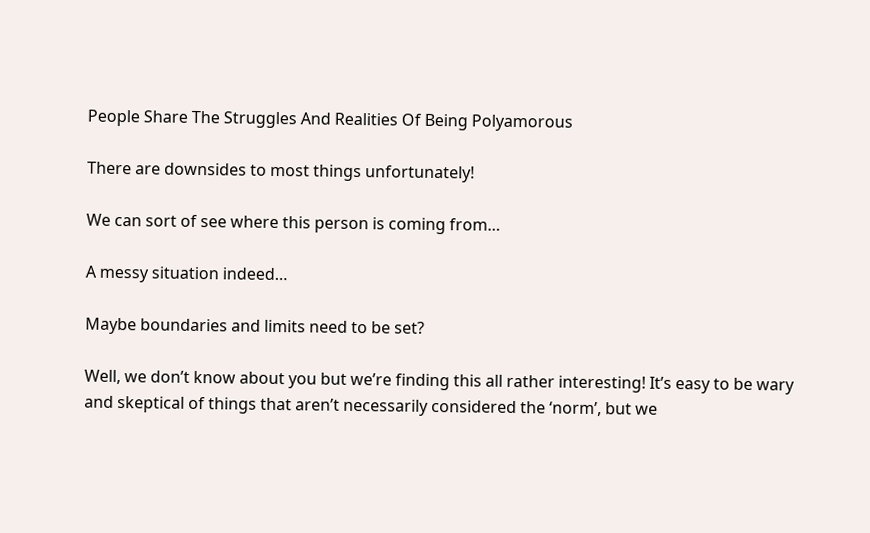People Share The Struggles And Realities Of Being Polyamorous

There are downsides to most things unfortunately!

We can sort of see where this person is coming from…

A messy situation indeed…

Maybe boundaries and limits need to be set?

Well, we don’t know about you but we’re finding this all rather interesting! It’s easy to be wary and skeptical of things that aren’t necessarily considered the ‘norm’, but we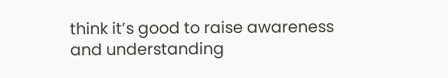think it’s good to raise awareness and understanding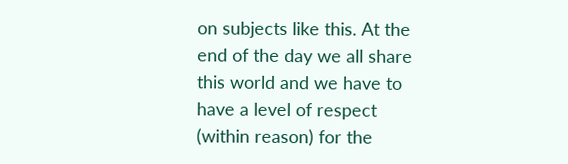on subjects like this. At the end of the day we all share this world and we have to have a level of respect (within reason) for the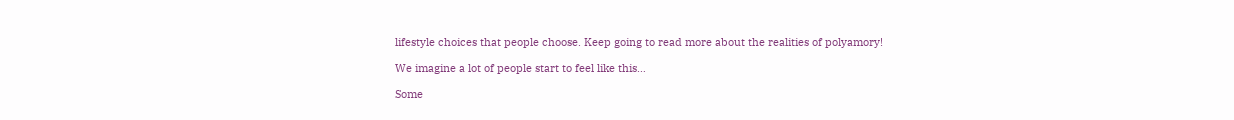lifestyle choices that people choose. Keep going to read more about the realities of polyamory!

We imagine a lot of people start to feel like this…

Some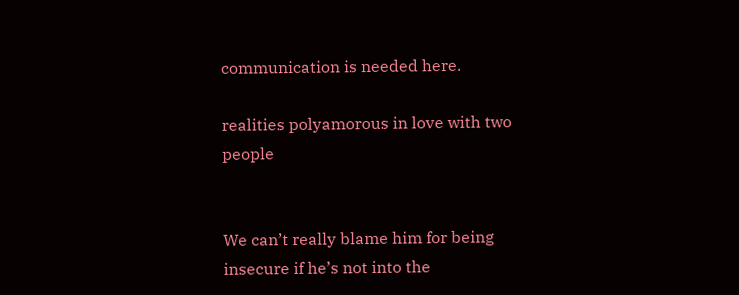communication is needed here.

realities polyamorous in love with two people


We can’t really blame him for being insecure if he’s not into the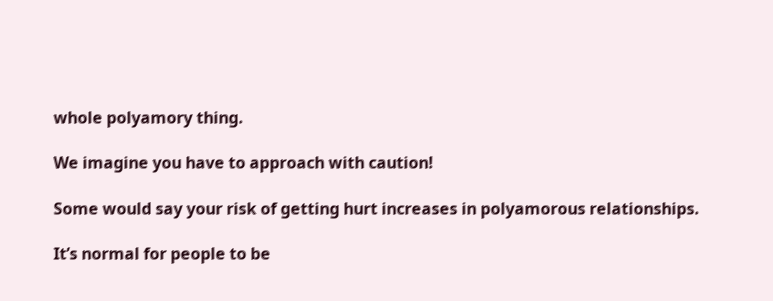whole polyamory thing.

We imagine you have to approach with caution!

Some would say your risk of getting hurt increases in polyamorous relationships.

It’s normal for people to be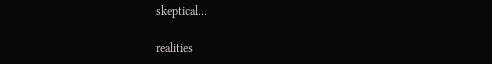skeptical…

realities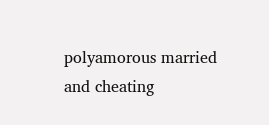polyamorous married and cheating